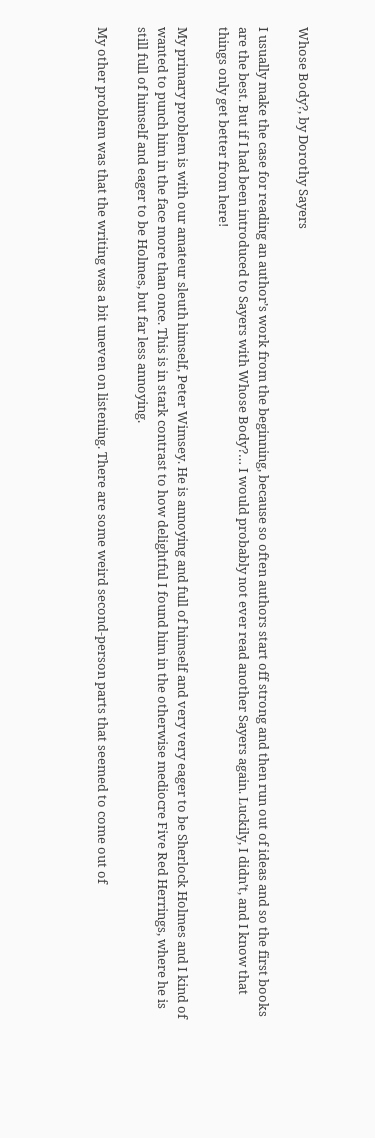Whose Body?, by Dorothy Sayers

I usually make the case for reading an author’s work from the beginning, because so often authors start off strong and then run out of ideas and so the first books are the best. But if I had been introduced to Sayers with Whose Body?… I would probably not ever read another Sayers again. Luckily, I didn’t, and I know that things only get better from here!

My primary problem is with our amateur sleuth himself, Peter Wimsey. He is annoying and full of himself and very very eager to be Sherlock Holmes and I kind of wanted to punch him in the face more than once. This is in stark contrast to how delightful I found him in the otherwise mediocre Five Red Herrings, where he is still full of himself and eager to be Holmes, but far less annoying.

My other problem was that the writing was a bit uneven on listening. There are some weird second-person parts that seemed to come out of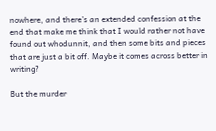nowhere, and there’s an extended confession at the end that make me think that I would rather not have found out whodunnit, and then some bits and pieces that are just a bit off. Maybe it comes across better in writing?

But the murder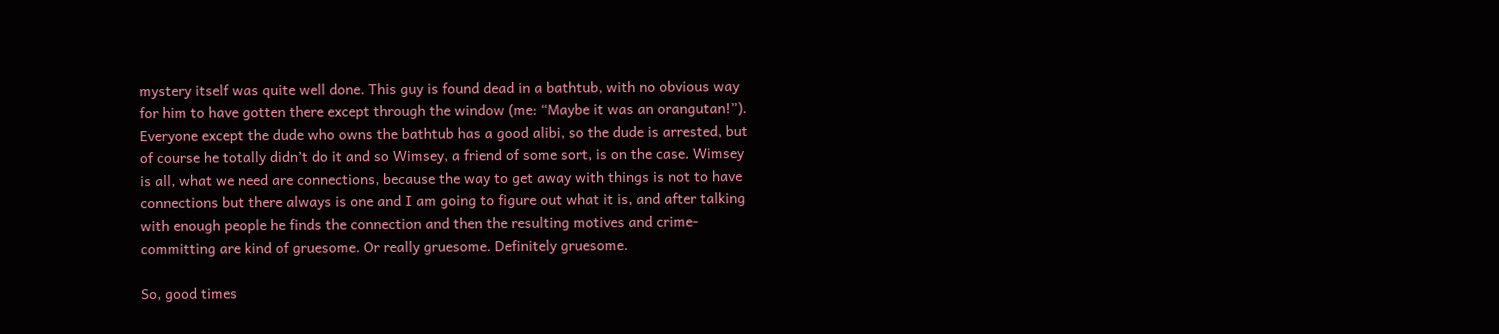mystery itself was quite well done. This guy is found dead in a bathtub, with no obvious way for him to have gotten there except through the window (me: “Maybe it was an orangutan!”). Everyone except the dude who owns the bathtub has a good alibi, so the dude is arrested, but of course he totally didn’t do it and so Wimsey, a friend of some sort, is on the case. Wimsey is all, what we need are connections, because the way to get away with things is not to have connections but there always is one and I am going to figure out what it is, and after talking with enough people he finds the connection and then the resulting motives and crime-committing are kind of gruesome. Or really gruesome. Definitely gruesome.

So, good times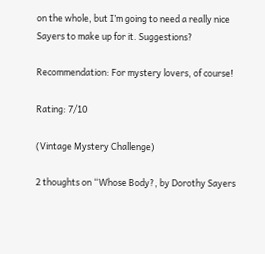on the whole, but I’m going to need a really nice Sayers to make up for it. Suggestions?

Recommendation: For mystery lovers, of course!

Rating: 7/10

(Vintage Mystery Challenge)

2 thoughts on “Whose Body?, by Dorothy Sayers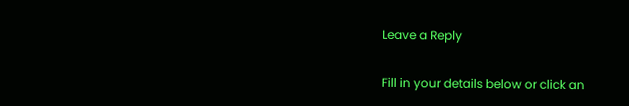Leave a Reply

Fill in your details below or click an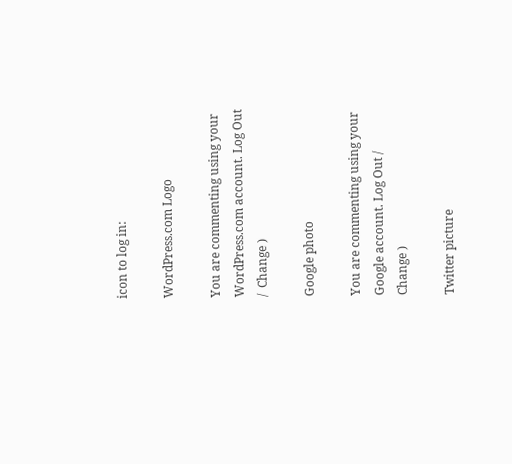icon to log in:

WordPress.com Logo

You are commenting using your WordPress.com account. Log Out /  Change )

Google photo

You are commenting using your Google account. Log Out /  Change )

Twitter picture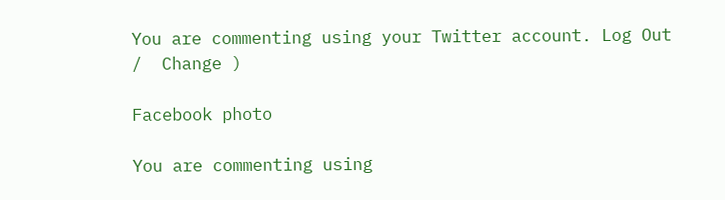You are commenting using your Twitter account. Log Out /  Change )

Facebook photo

You are commenting using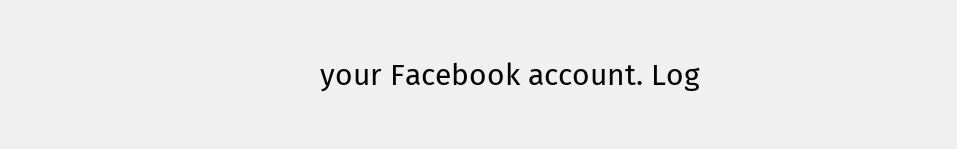your Facebook account. Log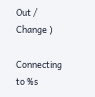Out /  Change )

Connecting to %s